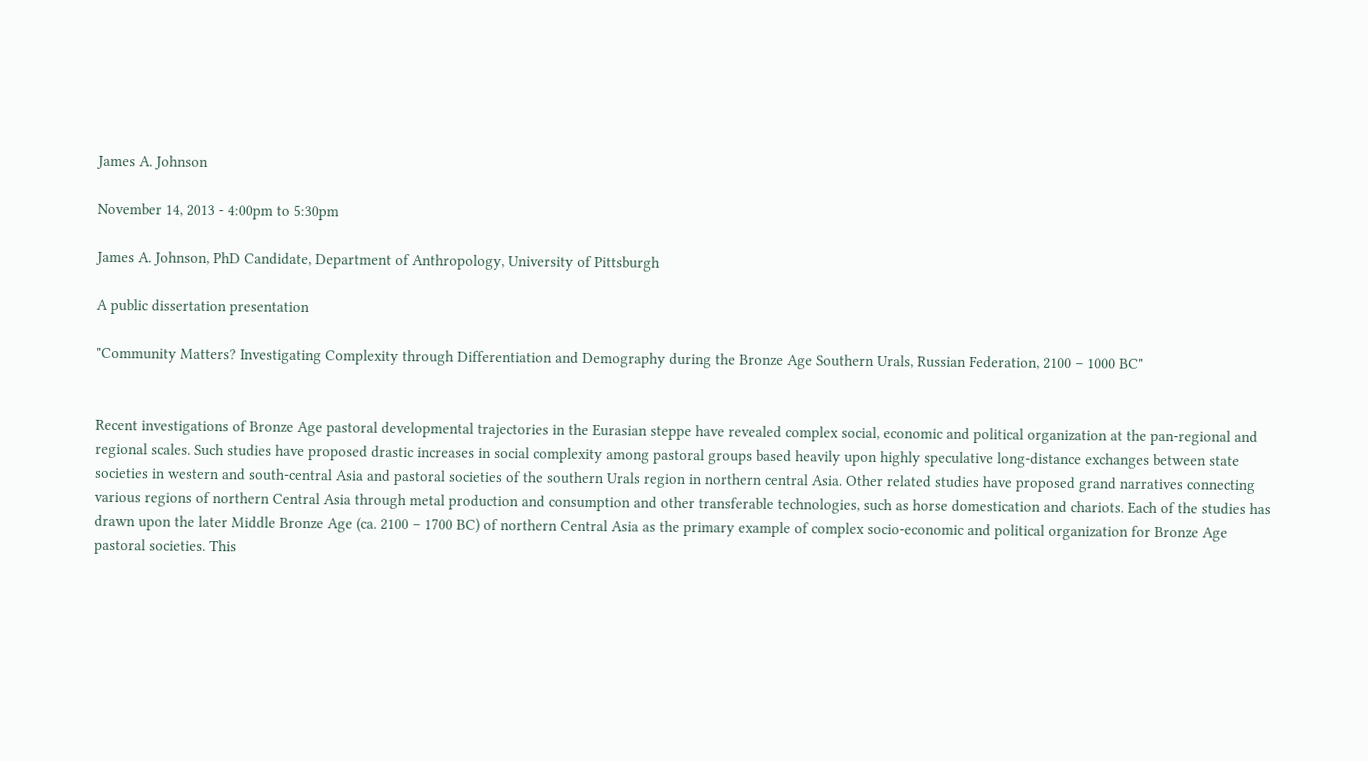James A. Johnson

November 14, 2013 - 4:00pm to 5:30pm

James A. Johnson, PhD Candidate, Department of Anthropology, University of Pittsburgh

A public dissertation presentation

"Community Matters? Investigating Complexity through Differentiation and Demography during the Bronze Age Southern Urals, Russian Federation, 2100 – 1000 BC"


Recent investigations of Bronze Age pastoral developmental trajectories in the Eurasian steppe have revealed complex social, economic and political organization at the pan-regional and regional scales. Such studies have proposed drastic increases in social complexity among pastoral groups based heavily upon highly speculative long-distance exchanges between state societies in western and south-central Asia and pastoral societies of the southern Urals region in northern central Asia. Other related studies have proposed grand narratives connecting various regions of northern Central Asia through metal production and consumption and other transferable technologies, such as horse domestication and chariots. Each of the studies has drawn upon the later Middle Bronze Age (ca. 2100 – 1700 BC) of northern Central Asia as the primary example of complex socio-economic and political organization for Bronze Age pastoral societies. This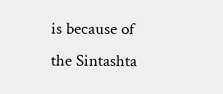is because of the Sintashta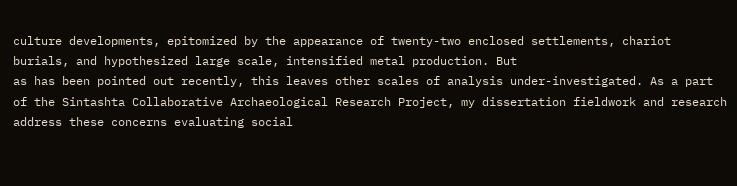culture developments, epitomized by the appearance of twenty-two enclosed settlements, chariot burials, and hypothesized large scale, intensified metal production. But
as has been pointed out recently, this leaves other scales of analysis under-investigated. As a part of the Sintashta Collaborative Archaeological Research Project, my dissertation fieldwork and research address these concerns evaluating social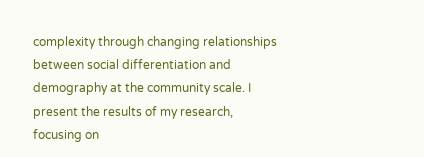complexity through changing relationships between social differentiation and demography at the community scale. I present the results of my research, focusing on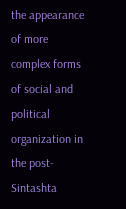the appearance of more complex forms of social and political organization in the post-Sintashta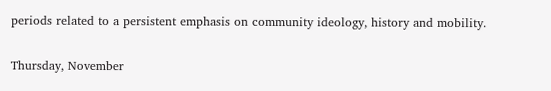periods related to a persistent emphasis on community ideology, history and mobility.


Thursday, November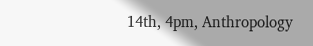14th, 4pm, Anthropology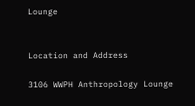Lounge


Location and Address

3106 WWPH Anthropology Lounge